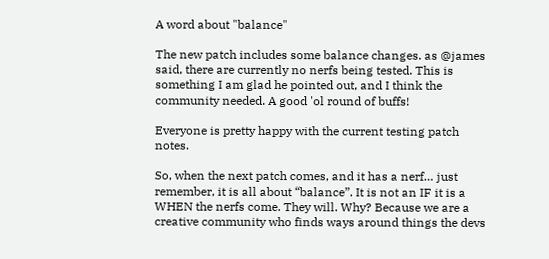A word about "balance"

The new patch includes some balance changes. as @james said, there are currently no nerfs being tested. This is something I am glad he pointed out, and I think the community needed. A good 'ol round of buffs!

Everyone is pretty happy with the current testing patch notes.

So, when the next patch comes, and it has a nerf… just remember, it is all about “balance”. It is not an IF it is a WHEN the nerfs come. They will. Why? Because we are a creative community who finds ways around things the devs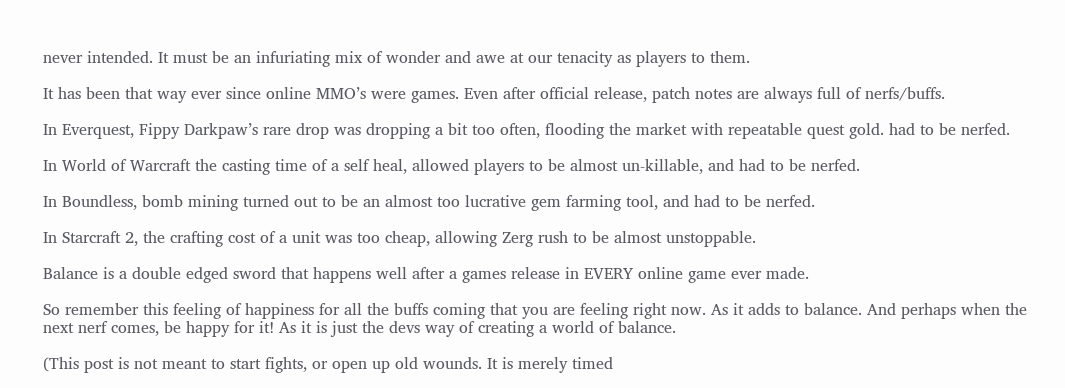never intended. It must be an infuriating mix of wonder and awe at our tenacity as players to them.

It has been that way ever since online MMO’s were games. Even after official release, patch notes are always full of nerfs/buffs.

In Everquest, Fippy Darkpaw’s rare drop was dropping a bit too often, flooding the market with repeatable quest gold. had to be nerfed.

In World of Warcraft the casting time of a self heal, allowed players to be almost un-killable, and had to be nerfed.

In Boundless, bomb mining turned out to be an almost too lucrative gem farming tool, and had to be nerfed.

In Starcraft 2, the crafting cost of a unit was too cheap, allowing Zerg rush to be almost unstoppable.

Balance is a double edged sword that happens well after a games release in EVERY online game ever made.

So remember this feeling of happiness for all the buffs coming that you are feeling right now. As it adds to balance. And perhaps when the next nerf comes, be happy for it! As it is just the devs way of creating a world of balance.

(This post is not meant to start fights, or open up old wounds. It is merely timed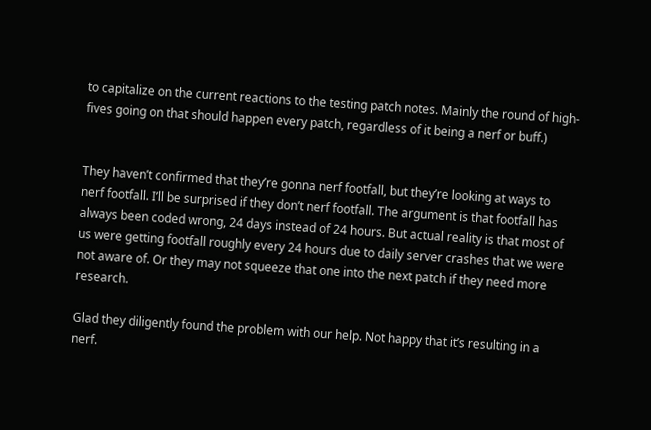to capitalize on the current reactions to the testing patch notes. Mainly the round of high-fives going on that should happen every patch, regardless of it being a nerf or buff.)


They haven’t confirmed that they’re gonna nerf footfall, but they’re looking at ways to nerf footfall. I’ll be surprised if they don’t nerf footfall. The argument is that footfall has always been coded wrong, 24 days instead of 24 hours. But actual reality is that most of us were getting footfall roughly every 24 hours due to daily server crashes that we were not aware of. Or they may not squeeze that one into the next patch if they need more research.

Glad they diligently found the problem with our help. Not happy that it’s resulting in a nerf.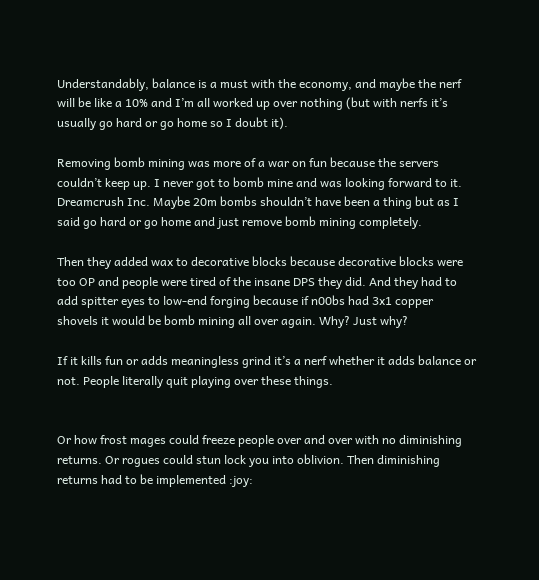Understandably, balance is a must with the economy, and maybe the nerf will be like a 10% and I’m all worked up over nothing (but with nerfs it’s usually go hard or go home so I doubt it).

Removing bomb mining was more of a war on fun because the servers couldn’t keep up. I never got to bomb mine and was looking forward to it. Dreamcrush Inc. Maybe 20m bombs shouldn’t have been a thing but as I said go hard or go home and just remove bomb mining completely.

Then they added wax to decorative blocks because decorative blocks were too OP and people were tired of the insane DPS they did. And they had to add spitter eyes to low-end forging because if n00bs had 3x1 copper shovels it would be bomb mining all over again. Why? Just why?

If it kills fun or adds meaningless grind it’s a nerf whether it adds balance or not. People literally quit playing over these things.


Or how frost mages could freeze people over and over with no diminishing returns. Or rogues could stun lock you into oblivion. Then diminishing returns had to be implemented :joy: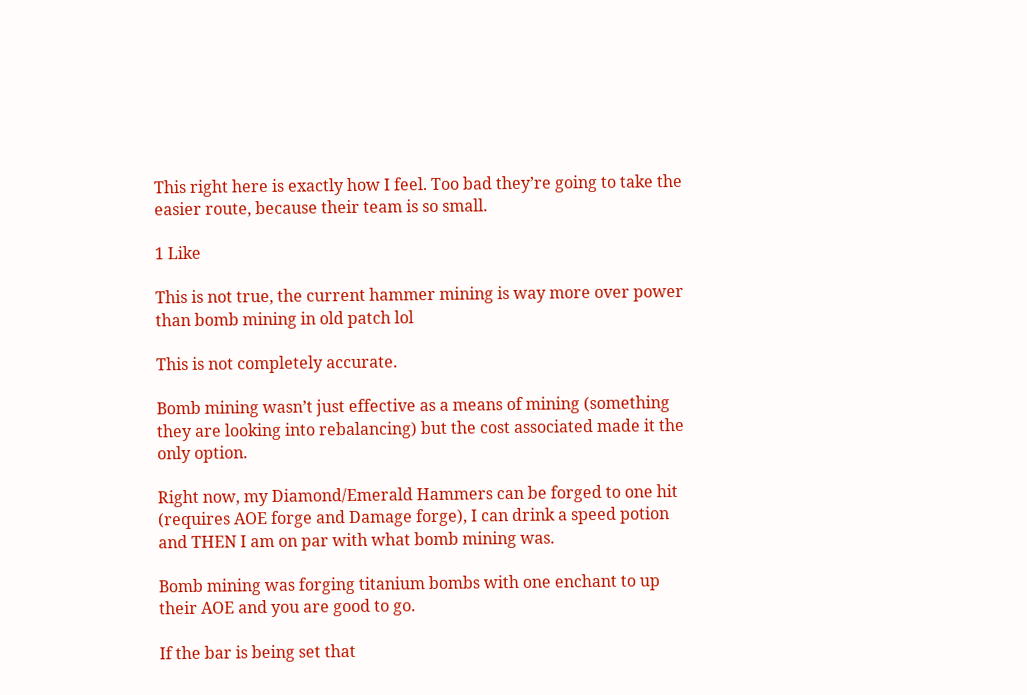This right here is exactly how I feel. Too bad they’re going to take the easier route, because their team is so small.

1 Like

This is not true, the current hammer mining is way more over power than bomb mining in old patch lol

This is not completely accurate.

Bomb mining wasn’t just effective as a means of mining (something they are looking into rebalancing) but the cost associated made it the only option.

Right now, my Diamond/Emerald Hammers can be forged to one hit (requires AOE forge and Damage forge), I can drink a speed potion and THEN I am on par with what bomb mining was.

Bomb mining was forging titanium bombs with one enchant to up their AOE and you are good to go.

If the bar is being set that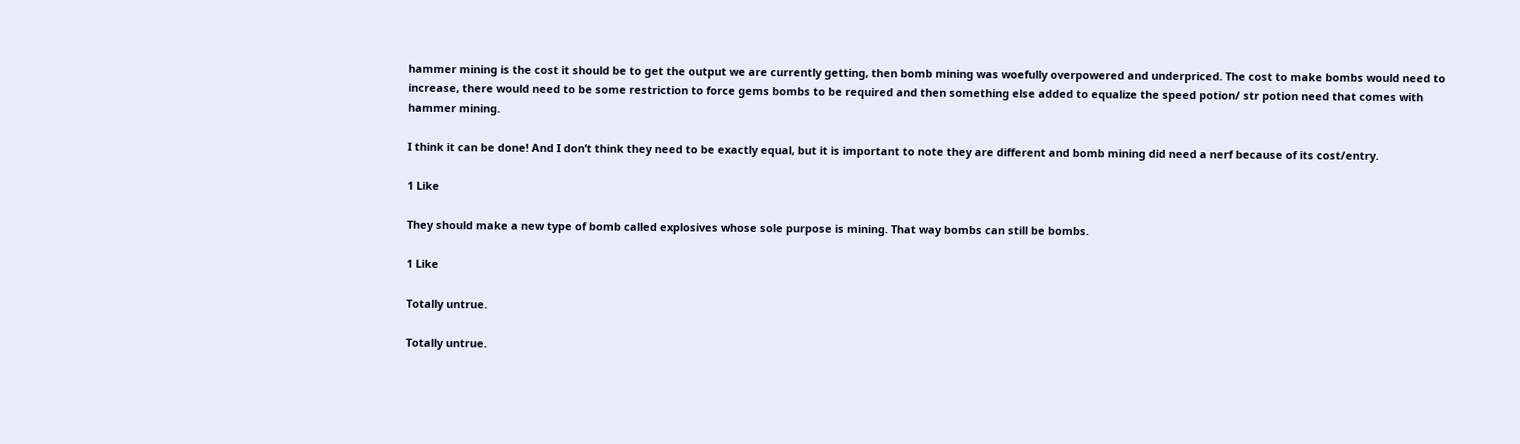hammer mining is the cost it should be to get the output we are currently getting, then bomb mining was woefully overpowered and underpriced. The cost to make bombs would need to increase, there would need to be some restriction to force gems bombs to be required and then something else added to equalize the speed potion/ str potion need that comes with hammer mining.

I think it can be done! And I don’t think they need to be exactly equal, but it is important to note they are different and bomb mining did need a nerf because of its cost/entry.

1 Like

They should make a new type of bomb called explosives whose sole purpose is mining. That way bombs can still be bombs.

1 Like

Totally untrue.

Totally untrue.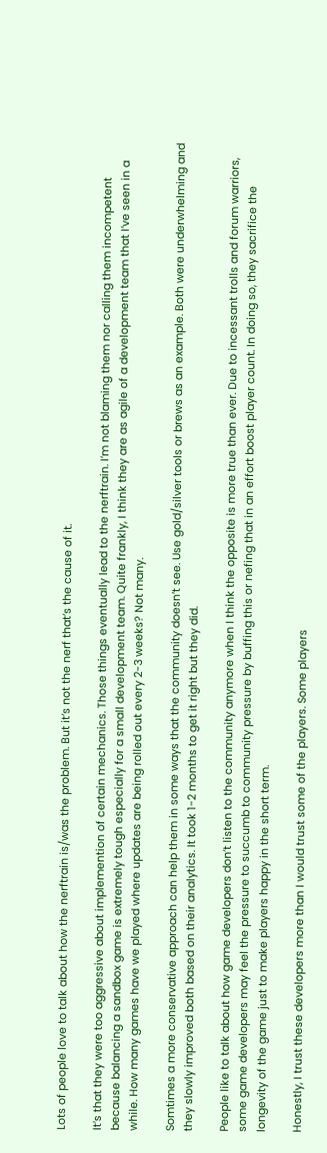Lots of people love to talk about how the nerftrain is/was the problem. But it’s not the nerf that’s the cause of it.

It’s that they were too aggressive about implemention of certain mechanics. Those things eventually lead to the nerftrain. I’m not blaming them nor calling them incompetent because balancing a sandbox game is extremely tough especially for a small development team. Quite frankly, I think they are as agile of a development team that I’ve seen in a while. How many games have we played where updates are being rolled out every 2-3 weeks? Not many.

Somtimes a more conservative approach can help them in some ways that the community doesn’t see. Use gold/silver tools or brews as an example. Both were underwhelming and they slowly improved both based on their analytics. It took 1-2 months to get it right but they did.

People like to talk about how game developers don’t listen to the community anymore when I think the opposite is more true than ever. Due to incessant trolls and forum warriors, some game developers may feel the pressure to succumb to community pressure by buffing this or nefing that in an effort boost player count. In doing so, they sacrifice the longevity of the game just to make players happy in the short term.

Honestly, I trust these developers more than I would trust some of the players. Some players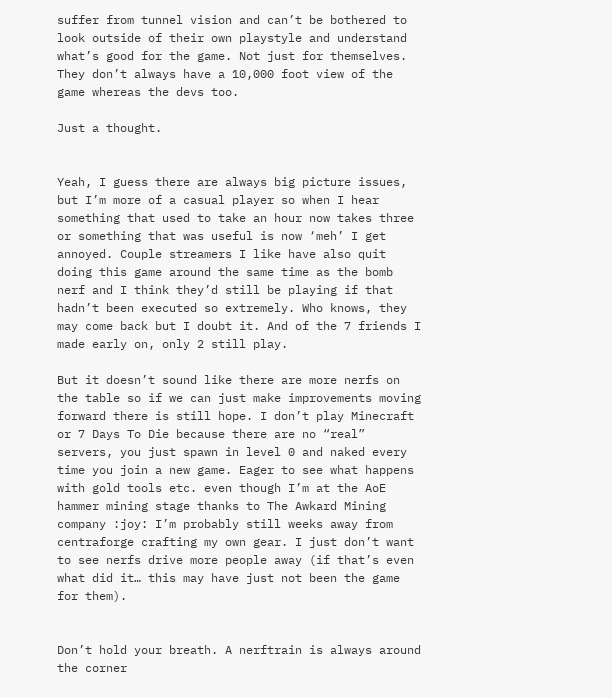suffer from tunnel vision and can’t be bothered to look outside of their own playstyle and understand what’s good for the game. Not just for themselves. They don’t always have a 10,000 foot view of the game whereas the devs too.

Just a thought.


Yeah, I guess there are always big picture issues, but I’m more of a casual player so when I hear something that used to take an hour now takes three or something that was useful is now ‘meh’ I get annoyed. Couple streamers I like have also quit doing this game around the same time as the bomb nerf and I think they’d still be playing if that hadn’t been executed so extremely. Who knows, they may come back but I doubt it. And of the 7 friends I made early on, only 2 still play.

But it doesn’t sound like there are more nerfs on the table so if we can just make improvements moving forward there is still hope. I don’t play Minecraft or 7 Days To Die because there are no “real” servers, you just spawn in level 0 and naked every time you join a new game. Eager to see what happens with gold tools etc. even though I’m at the AoE hammer mining stage thanks to The Awkard Mining company :joy: I’m probably still weeks away from centraforge crafting my own gear. I just don’t want to see nerfs drive more people away (if that’s even what did it… this may have just not been the game for them).


Don’t hold your breath. A nerftrain is always around the corner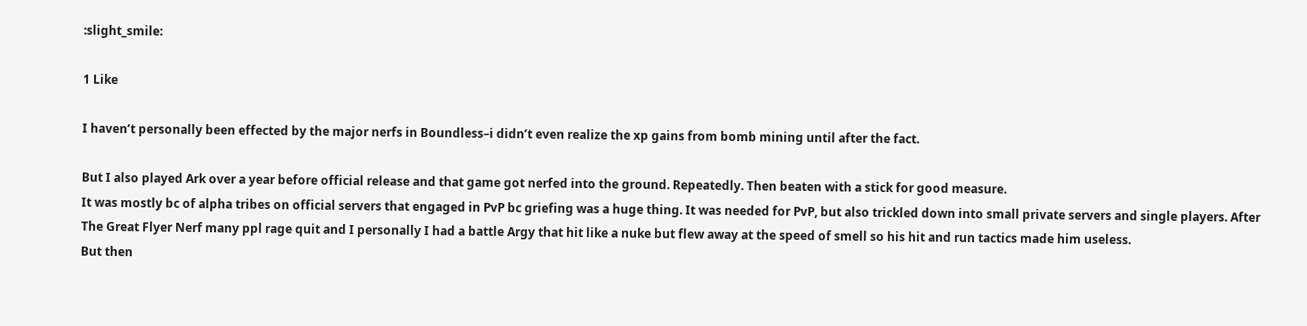:slight_smile:

1 Like

I haven’t personally been effected by the major nerfs in Boundless–i didn’t even realize the xp gains from bomb mining until after the fact.

But I also played Ark over a year before official release and that game got nerfed into the ground. Repeatedly. Then beaten with a stick for good measure.
It was mostly bc of alpha tribes on official servers that engaged in PvP bc griefing was a huge thing. It was needed for PvP, but also trickled down into small private servers and single players. After The Great Flyer Nerf many ppl rage quit and I personally I had a battle Argy that hit like a nuke but flew away at the speed of smell so his hit and run tactics made him useless.
But then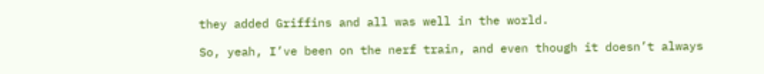they added Griffins and all was well in the world.

So, yeah, I’ve been on the nerf train, and even though it doesn’t always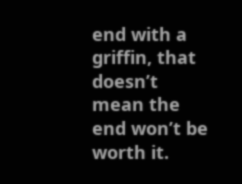end with a griffin, that doesn’t mean the end won’t be worth it.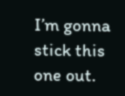I’m gonna stick this one out.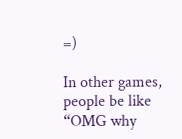=)

In other games, people be like “OMG why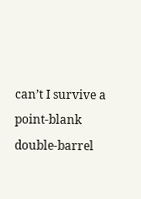can’t I survive a point-blank double-barrel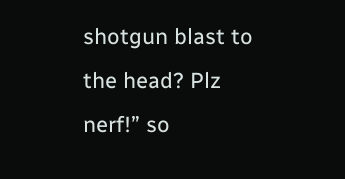shotgun blast to the head? Plz nerf!” so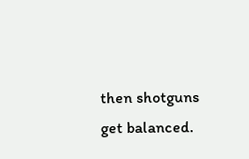then shotguns get balanced.